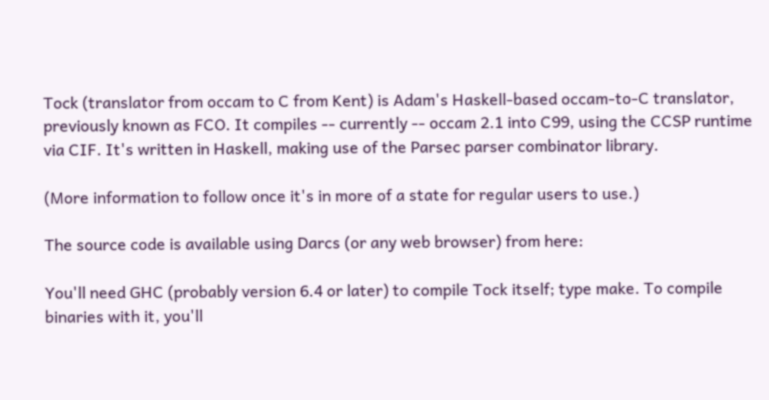Tock (translator from occam to C from Kent) is Adam's Haskell-based occam-to-C translator, previously known as FCO. It compiles -- currently -- occam 2.1 into C99, using the CCSP runtime via CIF. It's written in Haskell, making use of the Parsec parser combinator library.

(More information to follow once it's in more of a state for regular users to use.)

The source code is available using Darcs (or any web browser) from here:

You'll need GHC (probably version 6.4 or later) to compile Tock itself; type make. To compile binaries with it, you'll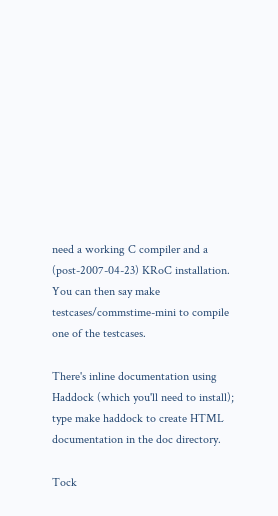need a working C compiler and a (post-2007-04-23) KRoC installation. You can then say make testcases/commstime-mini to compile one of the testcases.

There's inline documentation using Haddock (which you'll need to install); type make haddock to create HTML documentation in the doc directory.

Tock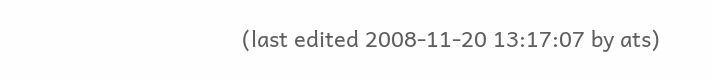(last edited 2008-11-20 13:17:07 by ats)